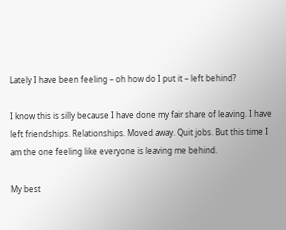Lately I have been feeling – oh how do I put it – left behind?

I know this is silly because I have done my fair share of leaving. I have left friendships. Relationships. Moved away. Quit jobs. But this time I am the one feeling like everyone is leaving me behind.

My best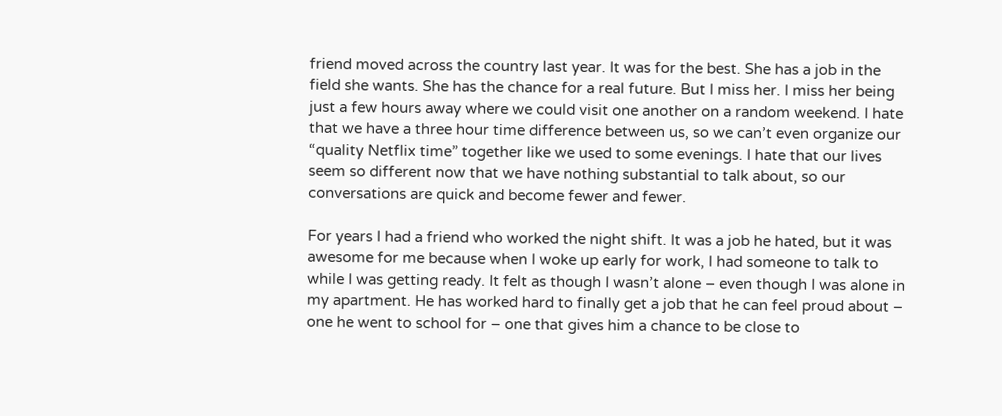friend moved across the country last year. It was for the best. She has a job in the field she wants. She has the chance for a real future. But I miss her. I miss her being just a few hours away where we could visit one another on a random weekend. I hate that we have a three hour time difference between us, so we can’t even organize our “quality Netflix time” together like we used to some evenings. I hate that our lives seem so different now that we have nothing substantial to talk about, so our conversations are quick and become fewer and fewer.

For years I had a friend who worked the night shift. It was a job he hated, but it was awesome for me because when I woke up early for work, I had someone to talk to while I was getting ready. It felt as though I wasn’t alone – even though I was alone in my apartment. He has worked hard to finally get a job that he can feel proud about – one he went to school for – one that gives him a chance to be close to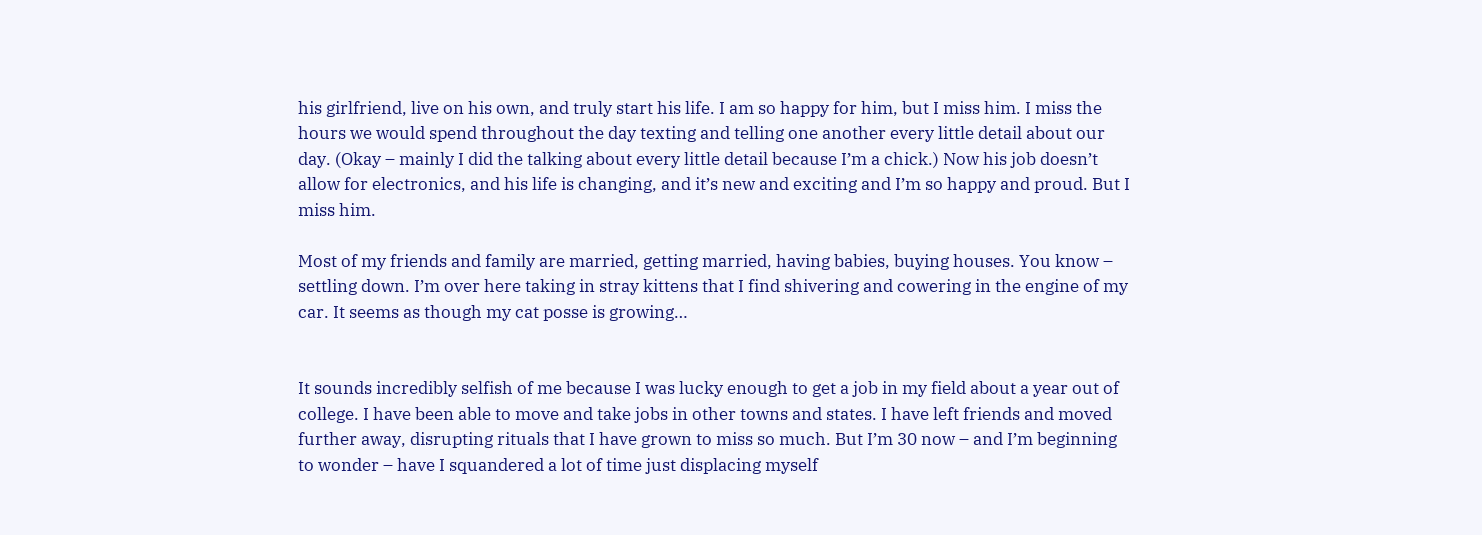his girlfriend, live on his own, and truly start his life. I am so happy for him, but I miss him. I miss the hours we would spend throughout the day texting and telling one another every little detail about our day. (Okay – mainly I did the talking about every little detail because I’m a chick.) Now his job doesn’t allow for electronics, and his life is changing, and it’s new and exciting and I’m so happy and proud. But I miss him.

Most of my friends and family are married, getting married, having babies, buying houses. You know – settling down. I’m over here taking in stray kittens that I find shivering and cowering in the engine of my car. It seems as though my cat posse is growing…


It sounds incredibly selfish of me because I was lucky enough to get a job in my field about a year out of college. I have been able to move and take jobs in other towns and states. I have left friends and moved further away, disrupting rituals that I have grown to miss so much. But I’m 30 now – and I’m beginning to wonder – have I squandered a lot of time just displacing myself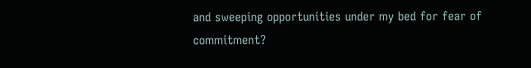and sweeping opportunities under my bed for fear of commitment?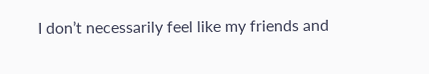I don’t necessarily feel like my friends and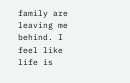family are leaving me behind. I feel like life is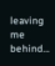leaving me behind…